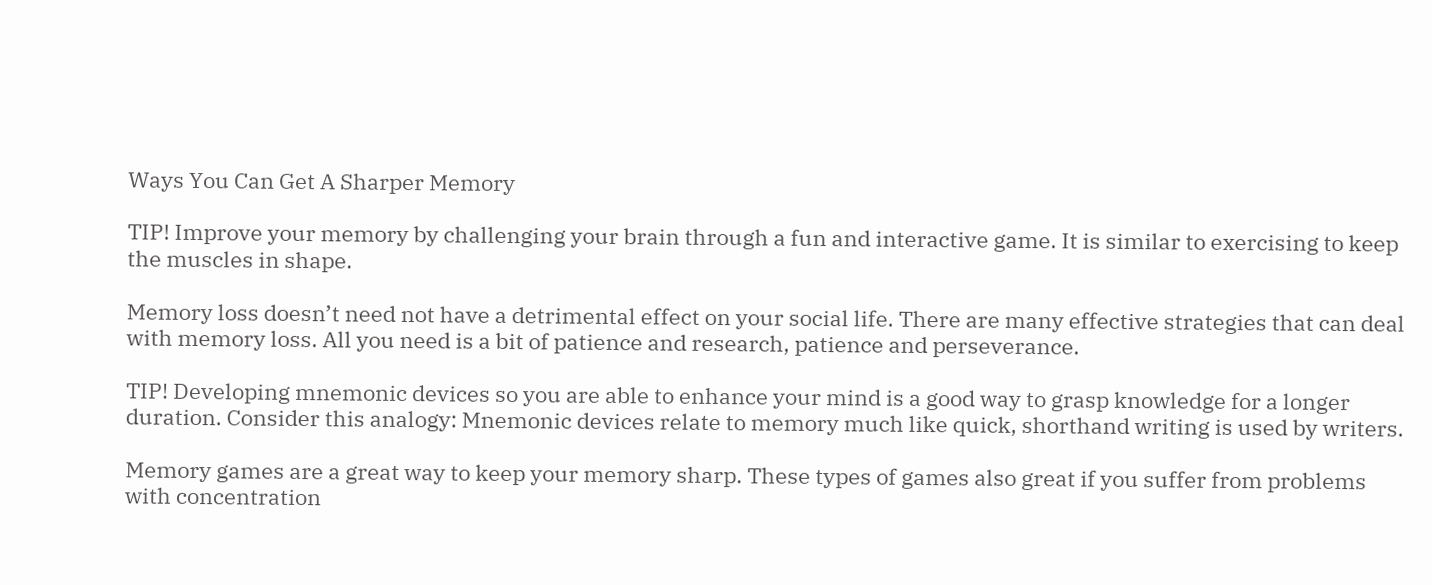Ways You Can Get A Sharper Memory

TIP! Improve your memory by challenging your brain through a fun and interactive game. It is similar to exercising to keep the muscles in shape.

Memory loss doesn’t need not have a detrimental effect on your social life. There are many effective strategies that can deal with memory loss. All you need is a bit of patience and research, patience and perseverance.

TIP! Developing mnemonic devices so you are able to enhance your mind is a good way to grasp knowledge for a longer duration. Consider this analogy: Mnemonic devices relate to memory much like quick, shorthand writing is used by writers.

Memory games are a great way to keep your memory sharp. These types of games also great if you suffer from problems with concentration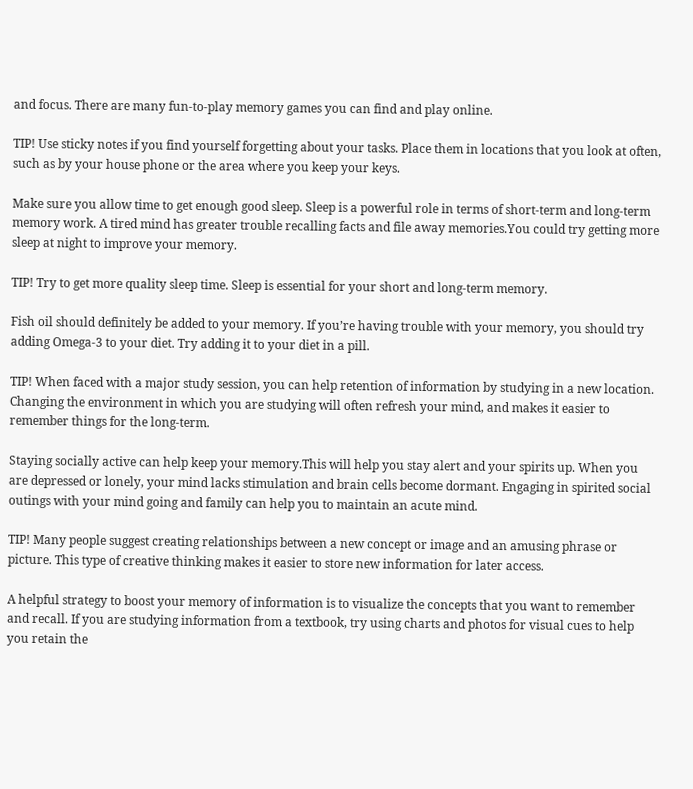and focus. There are many fun-to-play memory games you can find and play online.

TIP! Use sticky notes if you find yourself forgetting about your tasks. Place them in locations that you look at often, such as by your house phone or the area where you keep your keys.

Make sure you allow time to get enough good sleep. Sleep is a powerful role in terms of short-term and long-term memory work. A tired mind has greater trouble recalling facts and file away memories.You could try getting more sleep at night to improve your memory.

TIP! Try to get more quality sleep time. Sleep is essential for your short and long-term memory.

Fish oil should definitely be added to your memory. If you’re having trouble with your memory, you should try adding Omega-3 to your diet. Try adding it to your diet in a pill.

TIP! When faced with a major study session, you can help retention of information by studying in a new location. Changing the environment in which you are studying will often refresh your mind, and makes it easier to remember things for the long-term.

Staying socially active can help keep your memory.This will help you stay alert and your spirits up. When you are depressed or lonely, your mind lacks stimulation and brain cells become dormant. Engaging in spirited social outings with your mind going and family can help you to maintain an acute mind.

TIP! Many people suggest creating relationships between a new concept or image and an amusing phrase or picture. This type of creative thinking makes it easier to store new information for later access.

A helpful strategy to boost your memory of information is to visualize the concepts that you want to remember and recall. If you are studying information from a textbook, try using charts and photos for visual cues to help you retain the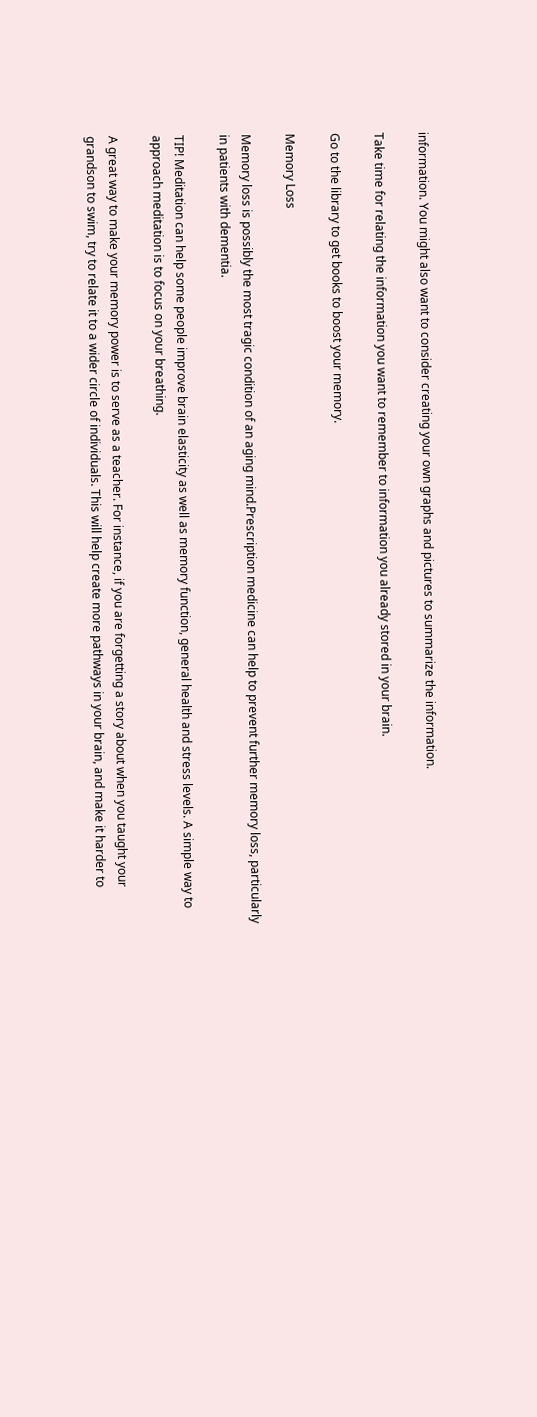information. You might also want to consider creating your own graphs and pictures to summarize the information.

Take time for relating the information you want to remember to information you already stored in your brain.

Go to the library to get books to boost your memory.

Memory Loss

Memory loss is possibly the most tragic condition of an aging mind.Prescription medicine can help to prevent further memory loss, particularly in patients with dementia.

TIP! Meditation can help some people improve brain elasticity as well as memory function, general health and stress levels. A simple way to approach meditation is to focus on your breathing.

A great way to make your memory power is to serve as a teacher. For instance, if you are forgetting a story about when you taught your grandson to swim, try to relate it to a wider circle of individuals. This will help create more pathways in your brain, and make it harder to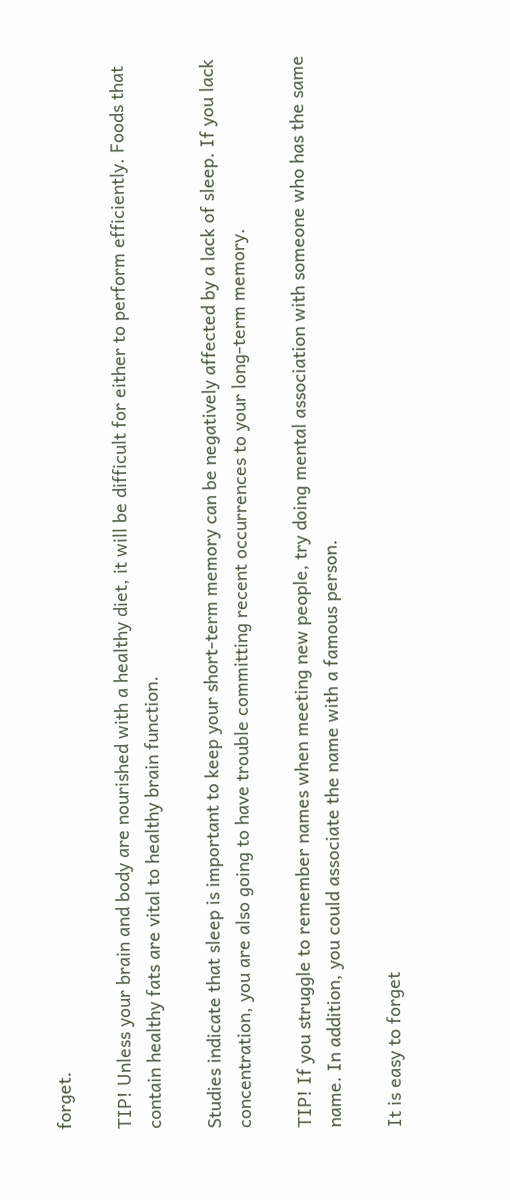forget.

TIP! Unless your brain and body are nourished with a healthy diet, it will be difficult for either to perform efficiently. Foods that contain healthy fats are vital to healthy brain function.

Studies indicate that sleep is important to keep your short-term memory can be negatively affected by a lack of sleep. If you lack concentration, you are also going to have trouble committing recent occurrences to your long-term memory.

TIP! If you struggle to remember names when meeting new people, try doing mental association with someone who has the same name. In addition, you could associate the name with a famous person.

It is easy to forget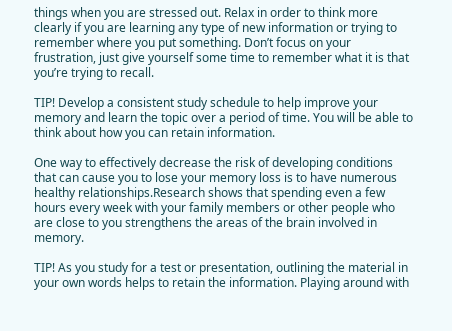things when you are stressed out. Relax in order to think more clearly if you are learning any type of new information or trying to remember where you put something. Don’t focus on your frustration, just give yourself some time to remember what it is that you’re trying to recall.

TIP! Develop a consistent study schedule to help improve your memory and learn the topic over a period of time. You will be able to think about how you can retain information.

One way to effectively decrease the risk of developing conditions that can cause you to lose your memory loss is to have numerous healthy relationships.Research shows that spending even a few hours every week with your family members or other people who are close to you strengthens the areas of the brain involved in memory.

TIP! As you study for a test or presentation, outlining the material in your own words helps to retain the information. Playing around with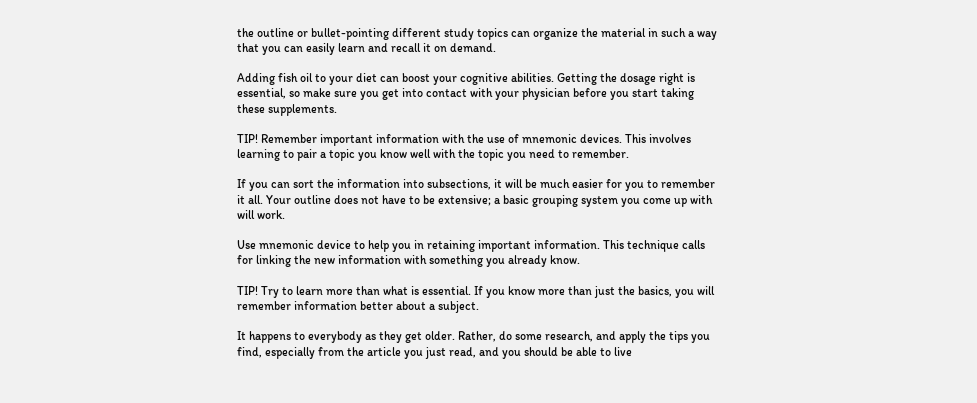the outline or bullet-pointing different study topics can organize the material in such a way that you can easily learn and recall it on demand.

Adding fish oil to your diet can boost your cognitive abilities. Getting the dosage right is essential, so make sure you get into contact with your physician before you start taking these supplements.

TIP! Remember important information with the use of mnemonic devices. This involves learning to pair a topic you know well with the topic you need to remember.

If you can sort the information into subsections, it will be much easier for you to remember it all. Your outline does not have to be extensive; a basic grouping system you come up with will work.

Use mnemonic device to help you in retaining important information. This technique calls for linking the new information with something you already know.

TIP! Try to learn more than what is essential. If you know more than just the basics, you will remember information better about a subject.

It happens to everybody as they get older. Rather, do some research, and apply the tips you find, especially from the article you just read, and you should be able to live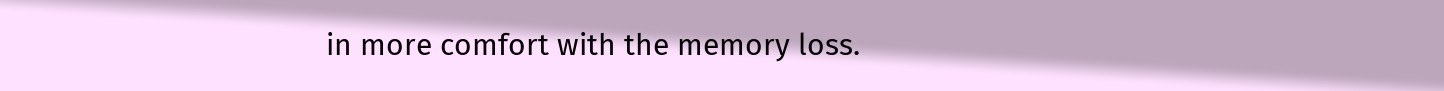in more comfort with the memory loss.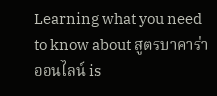Learning what you need to know about สูตรบาคาร่าออนไลน์ is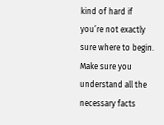kind of hard if you’re not exactly sure where to begin. Make sure you understand all the necessary facts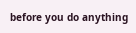before you do anything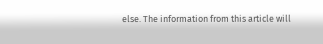else. The information from this article will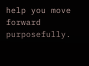help you move forward purposefully.